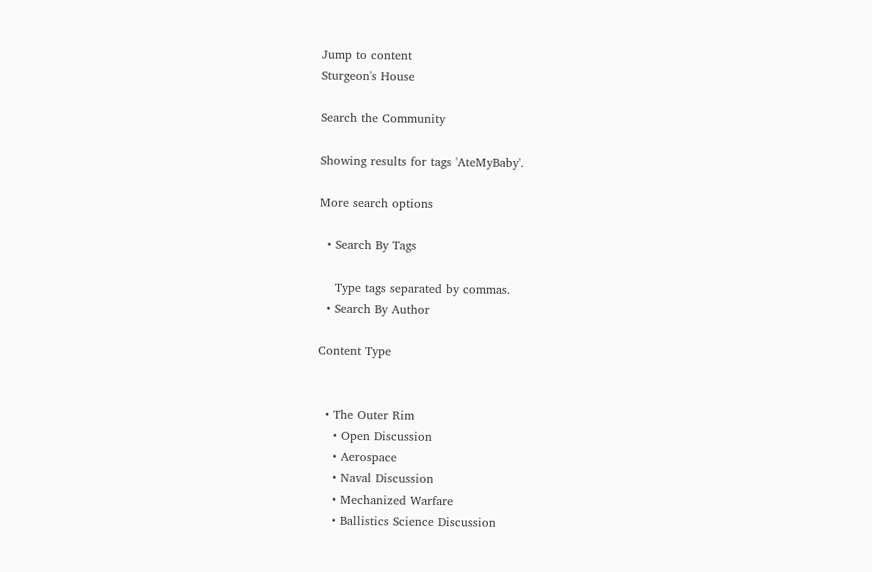Jump to content
Sturgeon's House

Search the Community

Showing results for tags 'AteMyBaby'.

More search options

  • Search By Tags

    Type tags separated by commas.
  • Search By Author

Content Type


  • The Outer Rim
    • Open Discussion
    • Aerospace
    • Naval Discussion
    • Mechanized Warfare
    • Ballistics Science Discussion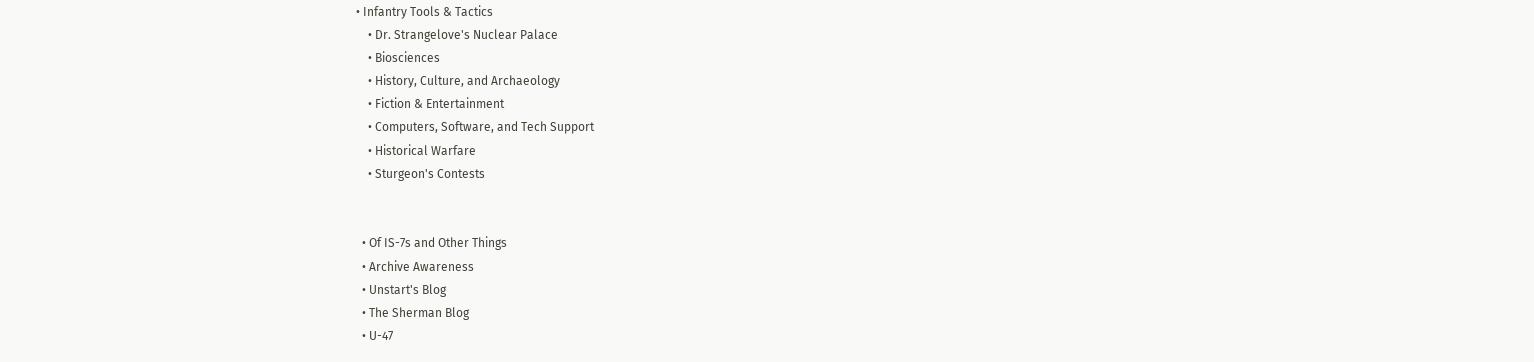• Infantry Tools & Tactics
    • Dr. Strangelove's Nuclear Palace
    • Biosciences
    • History, Culture, and Archaeology
    • Fiction & Entertainment
    • Computers, Software, and Tech Support
    • Historical Warfare
    • Sturgeon's Contests


  • Of IS-7s and Other Things
  • Archive Awareness
  • Unstart's Blog
  • The Sherman Blog
  • U-47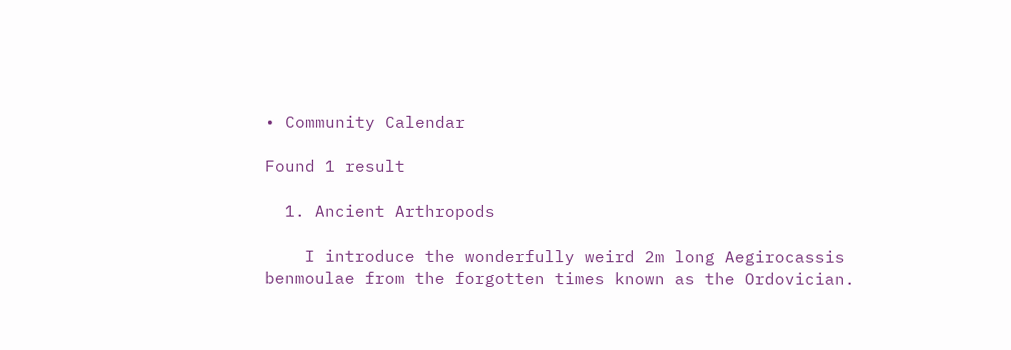• Community Calendar

Found 1 result

  1. Ancient Arthropods

    I introduce the wonderfully weird 2m long Aegirocassis benmoulae from the forgotten times known as the Ordovician.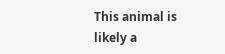This animal is likely a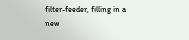filter-feeder, filling in a new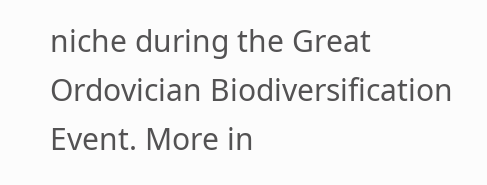niche during the Great Ordovician Biodiversification Event. More in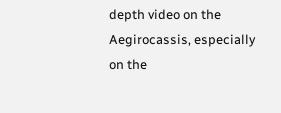depth video on the Aegirocassis, especially on the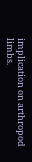implication on arthropod limbs.